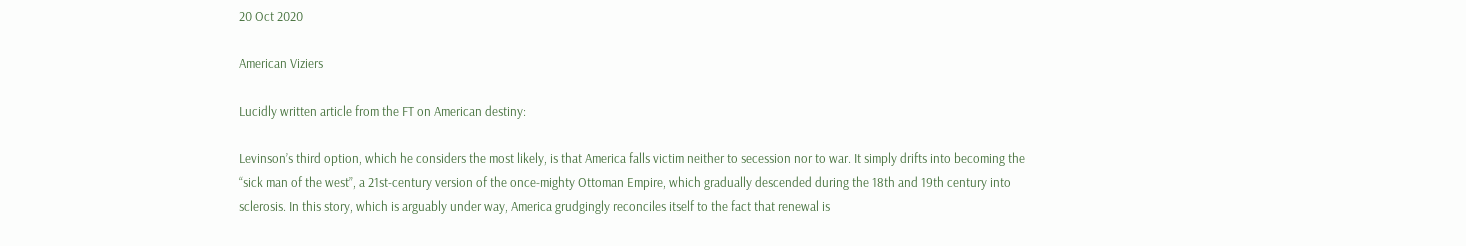20 Oct 2020

American Viziers

Lucidly written article from the FT on American destiny:

Levinson’s third option, which he considers the most likely, is that America falls victim neither to secession nor to war. It simply drifts into becoming the “sick man of the west”, a 21st-century version of the once-mighty Ottoman Empire, which gradually descended during the 18th and 19th century into sclerosis. In this story, which is arguably under way, America grudgingly reconciles itself to the fact that renewal is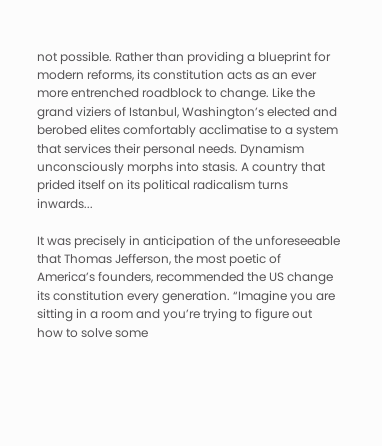not possible. Rather than providing a blueprint for modern reforms, its constitution acts as an ever more entrenched roadblock to change. Like the grand viziers of Istanbul, Washington’s elected and berobed elites comfortably acclimatise to a system that services their personal needs. Dynamism unconsciously morphs into stasis. A country that prided itself on its political radicalism turns inwards...

It was precisely in anticipation of the unforeseeable that Thomas Jefferson, the most poetic of America’s founders, recommended the US change its constitution every generation. “Imagine you are sitting in a room and you’re trying to figure out how to solve some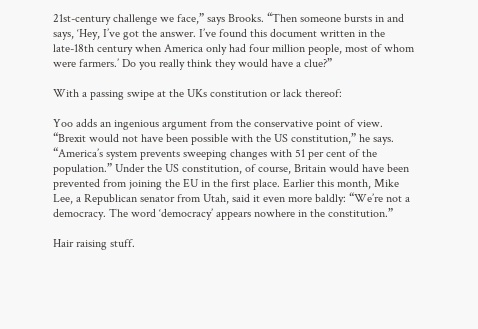21st-century challenge we face,” says Brooks. “Then someone bursts in and says, ‘Hey, I’ve got the answer. I’ve found this document written in the late-18th century when America only had four million people, most of whom were farmers.’ Do you really think they would have a clue?”

With a passing swipe at the UKs constitution or lack thereof:

Yoo adds an ingenious argument from the conservative point of view. “Brexit would not have been possible with the US constitution,” he says. “America’s system prevents sweeping changes with 51 per cent of the population.” Under the US constitution, of course, Britain would have been prevented from joining the EU in the first place. Earlier this month, Mike Lee, a Republican senator from Utah, said it even more baldly: “We’re not a democracy. The word ‘democracy’ appears nowhere in the constitution.”

Hair raising stuff.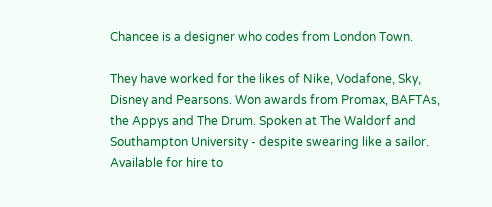Chancee is a designer who codes from London Town.

They have worked for the likes of Nike, Vodafone, Sky, Disney and Pearsons. Won awards from Promax, BAFTAs, the Appys and The Drum. Spoken at The Waldorf and Southampton University - despite swearing like a sailor. Available for hire to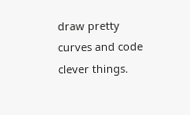draw pretty curves and code clever things.